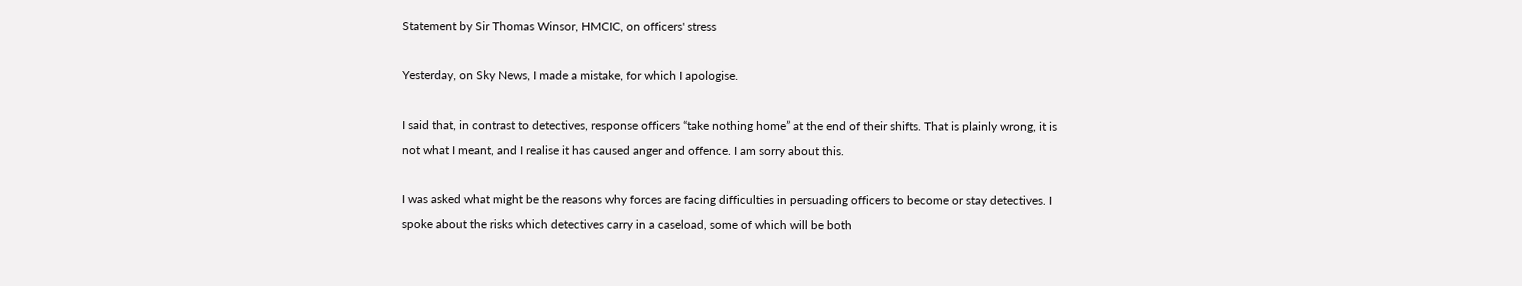Statement by Sir Thomas Winsor, HMCIC, on officers' stress

Yesterday, on Sky News, I made a mistake, for which I apologise.

I said that, in contrast to detectives, response officers “take nothing home” at the end of their shifts. That is plainly wrong, it is not what I meant, and I realise it has caused anger and offence. I am sorry about this.

I was asked what might be the reasons why forces are facing difficulties in persuading officers to become or stay detectives. I spoke about the risks which detectives carry in a caseload, some of which will be both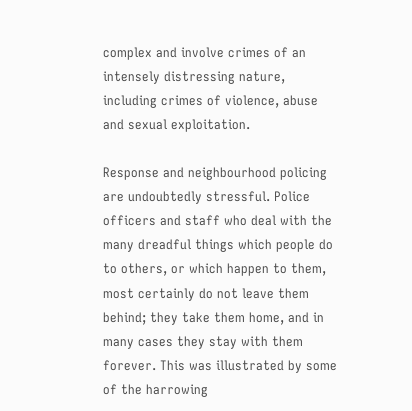complex and involve crimes of an intensely distressing nature, including crimes of violence, abuse and sexual exploitation.

Response and neighbourhood policing are undoubtedly stressful. Police officers and staff who deal with the many dreadful things which people do to others, or which happen to them, most certainly do not leave them behind; they take them home, and in many cases they stay with them forever. This was illustrated by some of the harrowing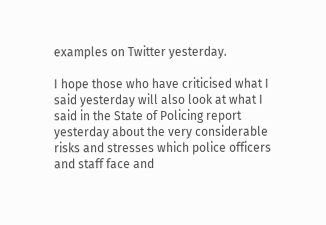examples on Twitter yesterday.

I hope those who have criticised what I said yesterday will also look at what I said in the State of Policing report yesterday about the very considerable risks and stresses which police officers and staff face and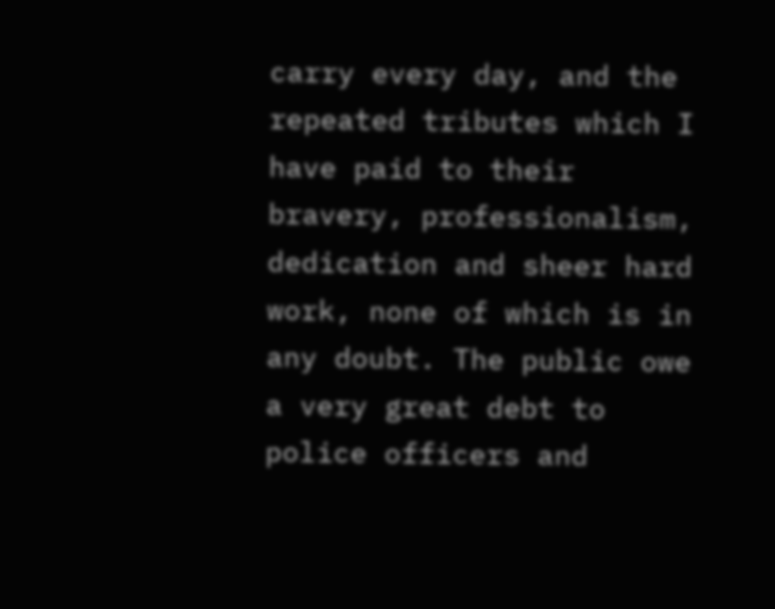carry every day, and the repeated tributes which I have paid to their bravery, professionalism, dedication and sheer hard work, none of which is in any doubt. The public owe a very great debt to police officers and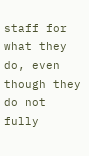staff for what they do, even though they do not fully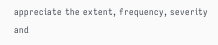appreciate the extent, frequency, severity and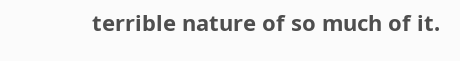terrible nature of so much of it.